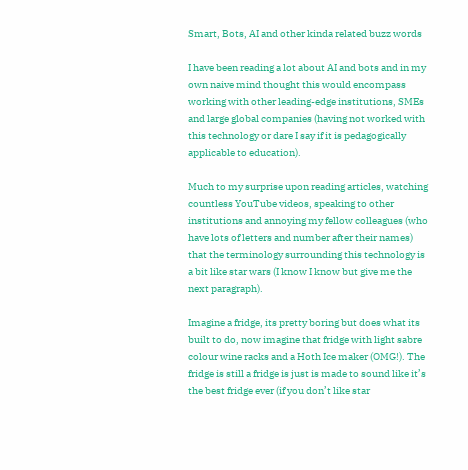Smart, Bots, AI and other kinda related buzz words

I have been reading a lot about AI and bots and in my own naive mind thought this would encompass working with other leading-edge institutions, SMEs and large global companies (having not worked with this technology or dare I say if it is pedagogically applicable to education).

Much to my surprise upon reading articles, watching countless YouTube videos, speaking to other institutions and annoying my fellow colleagues (who have lots of letters and number after their names) that the terminology surrounding this technology is a bit like star wars (I know I know but give me the next paragraph).

Imagine a fridge, its pretty boring but does what its built to do, now imagine that fridge with light sabre colour wine racks and a Hoth Ice maker (OMG!). The fridge is still a fridge is just is made to sound like it’s the best fridge ever (if you don’t like star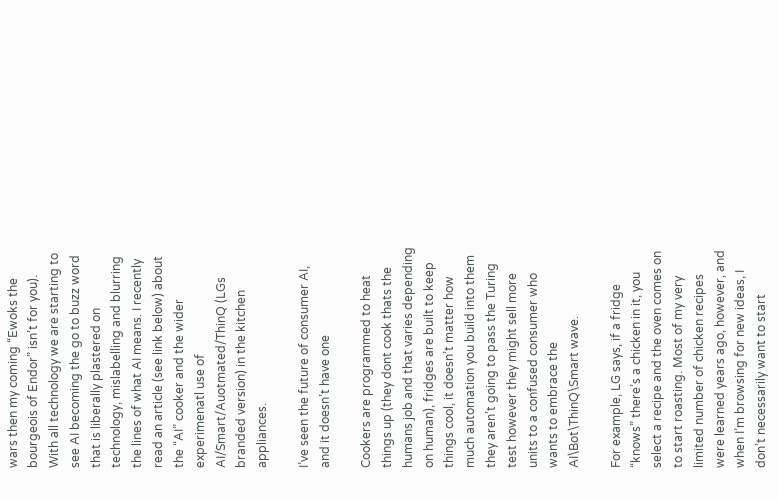wars then my coming “Ewoks the bourgeois of Endor” isn’t for you). With all technology we are starting to see AI becoming the go to buzz word that is liberally plastered on technology, mislabelling and blurring the lines of what AI means. I recently read an article (see link below) about the “AI” cooker and the wider experimenatl use of AI/Smart/Auotmated/ThinQ (LGs branded version) in the kitchen appliances.

I’ve seen the future of consumer AI, and it doesn’t have one

Cookers are programmed to heat things up (they dont cook thats the humans job and that varies depending on human), fridges are built to keep things cool, it doesn’t matter how much automation you build into them they aren’t going to pass the Turing test however they might sell more units to a confused consumer who wants to embrace the AI\Bot\ThinQ\Smart wave.

For example, LG says, if a fridge “knows” there’s a chicken in it, you select a recipe and the oven comes on to start roasting. Most of my very limited number of chicken recipes were learned years ago, however, and when I’m browsing for new ideas, I don’t necessarily want to start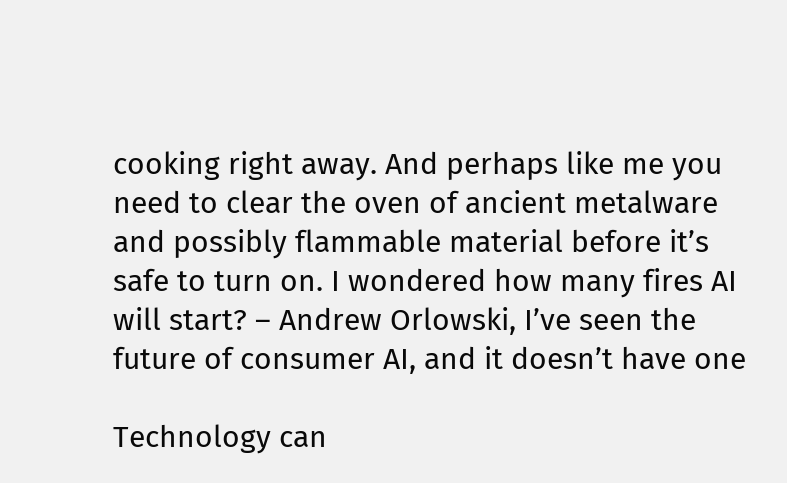cooking right away. And perhaps like me you need to clear the oven of ancient metalware and possibly flammable material before it’s safe to turn on. I wondered how many fires AI will start? – Andrew Orlowski, I’ve seen the future of consumer AI, and it doesn’t have one

Technology can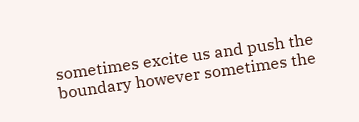sometimes excite us and push the boundary however sometimes the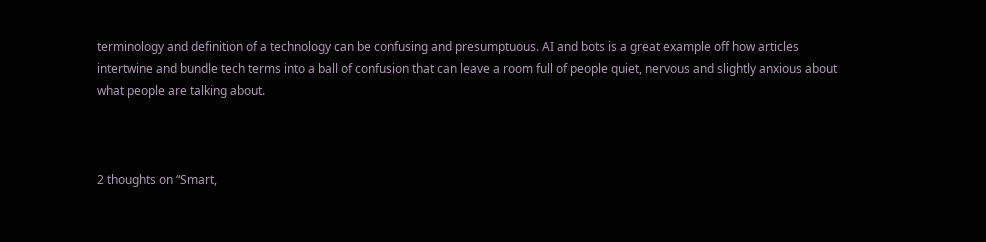terminology and definition of a technology can be confusing and presumptuous. AI and bots is a great example off how articles intertwine and bundle tech terms into a ball of confusion that can leave a room full of people quiet, nervous and slightly anxious about what people are talking about.



2 thoughts on “Smart,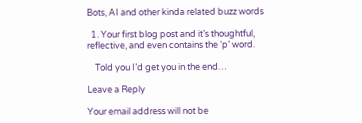Bots, AI and other kinda related buzz words

  1. Your first blog post and it’s thoughtful, reflective, and even contains the ‘p’ word.

    Told you I’d get you in the end…

Leave a Reply

Your email address will not be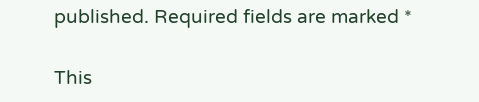published. Required fields are marked *

This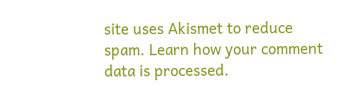site uses Akismet to reduce spam. Learn how your comment data is processed.